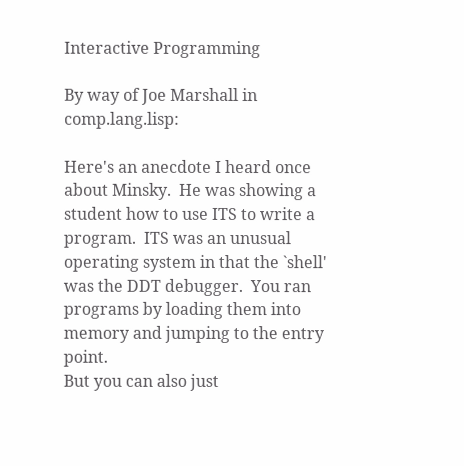Interactive Programming

By way of Joe Marshall in comp.lang.lisp:

Here's an anecdote I heard once about Minsky.  He was showing a
student how to use ITS to write a program.  ITS was an unusual
operating system in that the `shell' was the DDT debugger.  You ran
programs by loading them into memory and jumping to the entry point.
But you can also just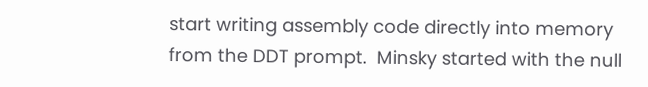start writing assembly code directly into memory
from the DDT prompt.  Minsky started with the null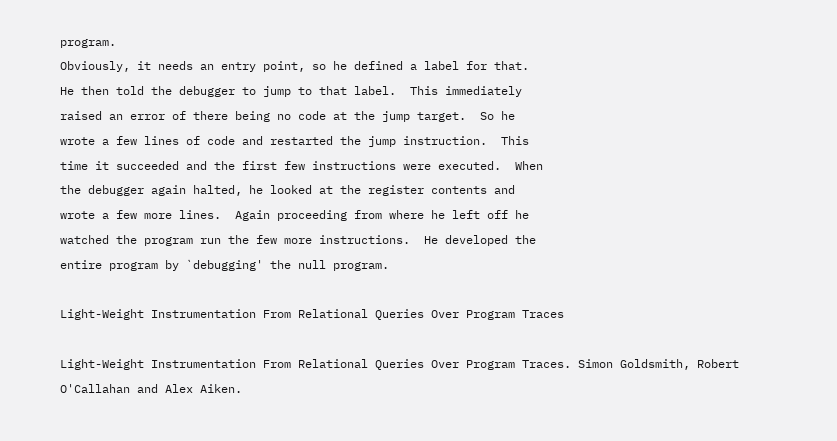program.
Obviously, it needs an entry point, so he defined a label for that.
He then told the debugger to jump to that label.  This immediately
raised an error of there being no code at the jump target.  So he
wrote a few lines of code and restarted the jump instruction.  This
time it succeeded and the first few instructions were executed.  When
the debugger again halted, he looked at the register contents and
wrote a few more lines.  Again proceeding from where he left off he
watched the program run the few more instructions.  He developed the
entire program by `debugging' the null program.

Light-Weight Instrumentation From Relational Queries Over Program Traces

Light-Weight Instrumentation From Relational Queries Over Program Traces. Simon Goldsmith, Robert O'Callahan and Alex Aiken.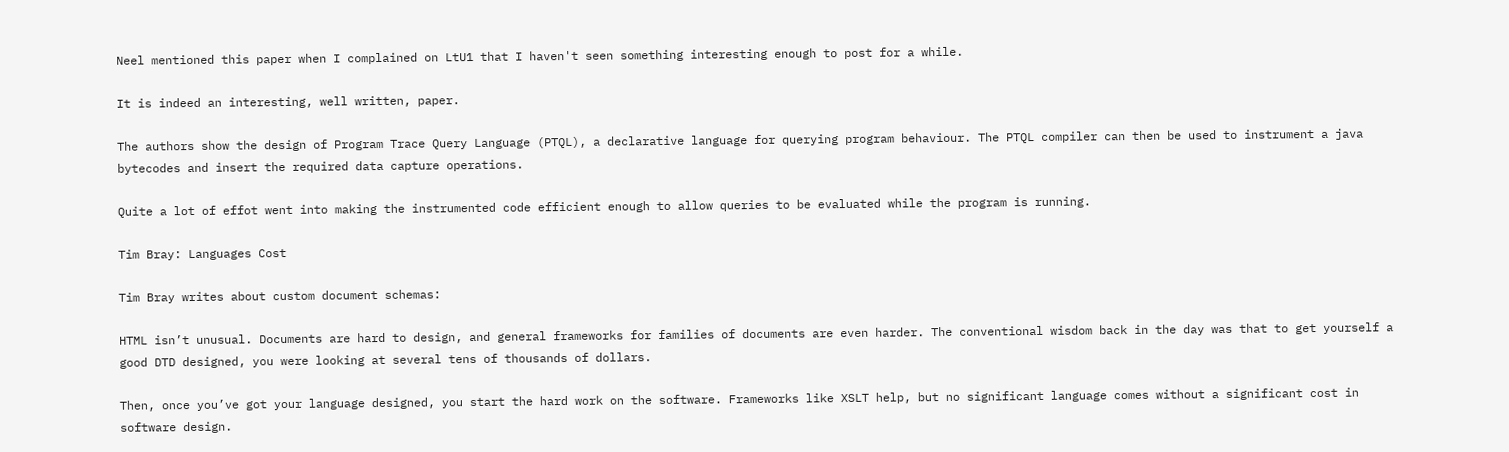Neel mentioned this paper when I complained on LtU1 that I haven't seen something interesting enough to post for a while.

It is indeed an interesting, well written, paper.

The authors show the design of Program Trace Query Language (PTQL), a declarative language for querying program behaviour. The PTQL compiler can then be used to instrument a java bytecodes and insert the required data capture operations.

Quite a lot of effot went into making the instrumented code efficient enough to allow queries to be evaluated while the program is running.

Tim Bray: Languages Cost

Tim Bray writes about custom document schemas:

HTML isn’t unusual. Documents are hard to design, and general frameworks for families of documents are even harder. The conventional wisdom back in the day was that to get yourself a good DTD designed, you were looking at several tens of thousands of dollars.

Then, once you’ve got your language designed, you start the hard work on the software. Frameworks like XSLT help, but no significant language comes without a significant cost in software design.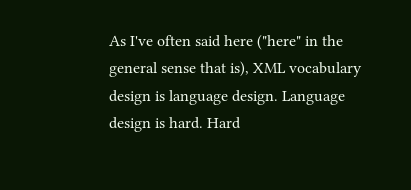As I've often said here ("here" in the general sense that is), XML vocabulary design is language design. Language design is hard. Hard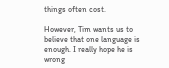things often cost.

However, Tim wants us to believe that one language is enough. I really hope he is wrong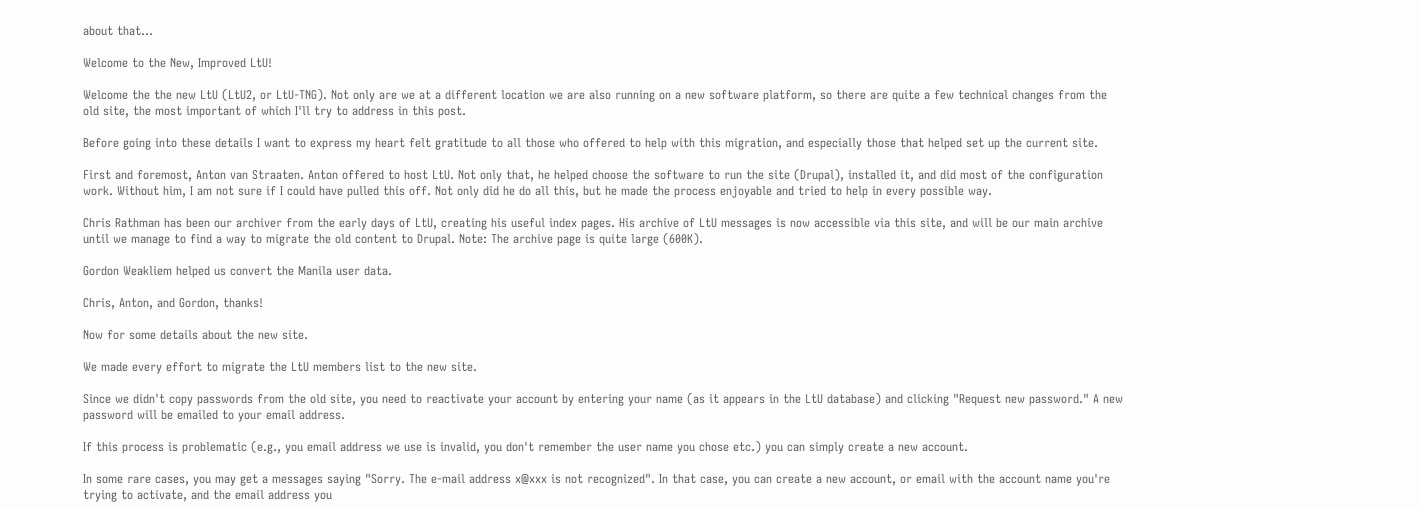about that...

Welcome to the New, Improved LtU!

Welcome the the new LtU (LtU2, or LtU-TNG). Not only are we at a different location we are also running on a new software platform, so there are quite a few technical changes from the old site, the most important of which I'll try to address in this post.

Before going into these details I want to express my heart felt gratitude to all those who offered to help with this migration, and especially those that helped set up the current site.

First and foremost, Anton van Straaten. Anton offered to host LtU. Not only that, he helped choose the software to run the site (Drupal), installed it, and did most of the configuration work. Without him, I am not sure if I could have pulled this off. Not only did he do all this, but he made the process enjoyable and tried to help in every possible way.

Chris Rathman has been our archiver from the early days of LtU, creating his useful index pages. His archive of LtU messages is now accessible via this site, and will be our main archive until we manage to find a way to migrate the old content to Drupal. Note: The archive page is quite large (600K).

Gordon Weakliem helped us convert the Manila user data.

Chris, Anton, and Gordon, thanks!

Now for some details about the new site.

We made every effort to migrate the LtU members list to the new site.

Since we didn't copy passwords from the old site, you need to reactivate your account by entering your name (as it appears in the LtU database) and clicking "Request new password." A new password will be emailed to your email address.

If this process is problematic (e.g., you email address we use is invalid, you don't remember the user name you chose etc.) you can simply create a new account.

In some rare cases, you may get a messages saying "Sorry. The e-mail address x@xxx is not recognized". In that case, you can create a new account, or email with the account name you're trying to activate, and the email address you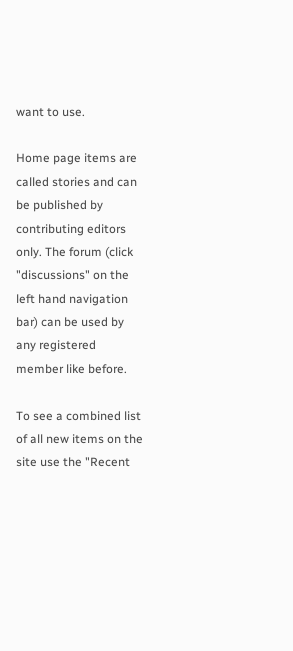want to use.

Home page items are called stories and can be published by contributing editors only. The forum (click "discussions" on the left hand navigation bar) can be used by any registered member like before.

To see a combined list of all new items on the site use the "Recent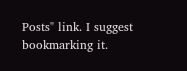Posts" link. I suggest bookmarking it.